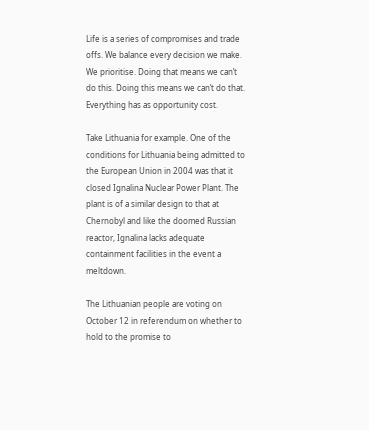Life is a series of compromises and trade offs. We balance every decision we make. We prioritise. Doing that means we can’t do this. Doing this means we can’t do that. Everything has as opportunity cost.

Take Lithuania for example. One of the conditions for Lithuania being admitted to the European Union in 2004 was that it closed Ignalina Nuclear Power Plant. The plant is of a similar design to that at Chernobyl and like the doomed Russian reactor, Ignalina lacks adequate containment facilities in the event a meltdown.

The Lithuanian people are voting on October 12 in referendum on whether to hold to the promise to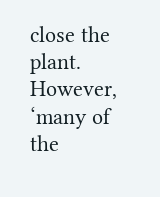close the plant. However, ‘many of the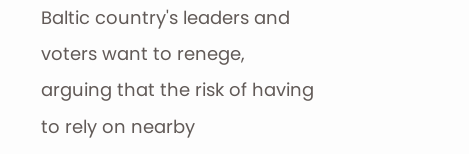Baltic country's leaders and voters want to renege, arguing that the risk of having to rely on nearby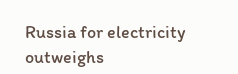Russia for electricity outweighs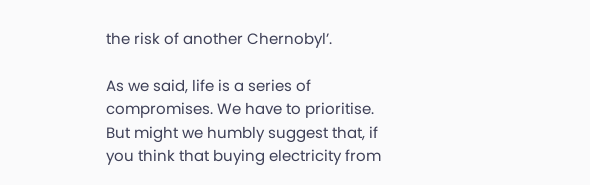the risk of another Chernobyl’.

As we said, life is a series of compromises. We have to prioritise. But might we humbly suggest that, if you think that buying electricity from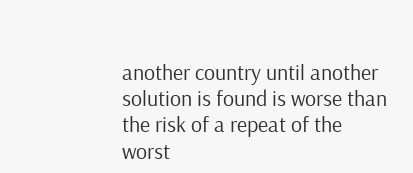another country until another solution is found is worse than the risk of a repeat of the worst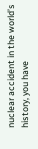nuclear accident in the world’s history, you have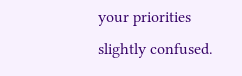your priorities slightly confused.